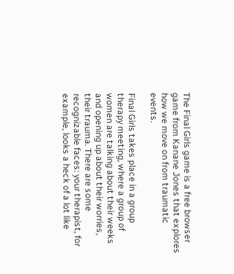The Final Girls game is a free browser game from Kanane Jones that explores how we move on from traumatic events.

Final Girls takes place in a group therapy meeting, where a group of women are talking about their weeks and opening up about their worries, their trauma. There are some recognizable faces: your therapist, for example, looks a heck of a lot like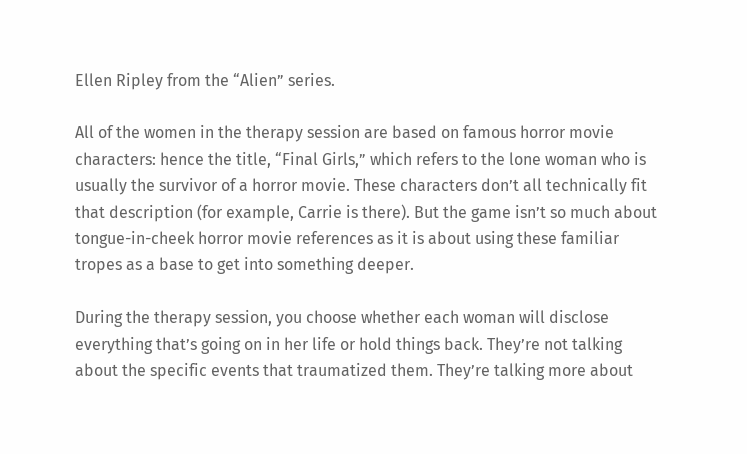Ellen Ripley from the “Alien” series.

All of the women in the therapy session are based on famous horror movie characters: hence the title, “Final Girls,” which refers to the lone woman who is usually the survivor of a horror movie. These characters don’t all technically fit that description (for example, Carrie is there). But the game isn’t so much about tongue-in-cheek horror movie references as it is about using these familiar tropes as a base to get into something deeper.

During the therapy session, you choose whether each woman will disclose everything that’s going on in her life or hold things back. They’re not talking about the specific events that traumatized them. They’re talking more about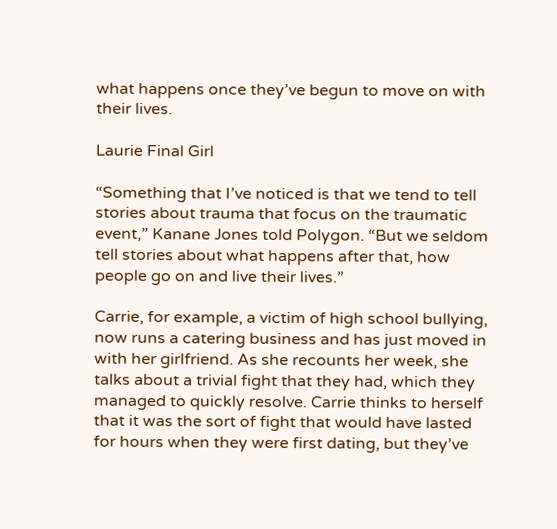what happens once they’ve begun to move on with their lives.

Laurie Final Girl

“Something that I’ve noticed is that we tend to tell stories about trauma that focus on the traumatic event,” Kanane Jones told Polygon. “But we seldom tell stories about what happens after that, how people go on and live their lives.”

Carrie, for example, a victim of high school bullying, now runs a catering business and has just moved in with her girlfriend. As she recounts her week, she talks about a trivial fight that they had, which they managed to quickly resolve. Carrie thinks to herself that it was the sort of fight that would have lasted for hours when they were first dating, but they’ve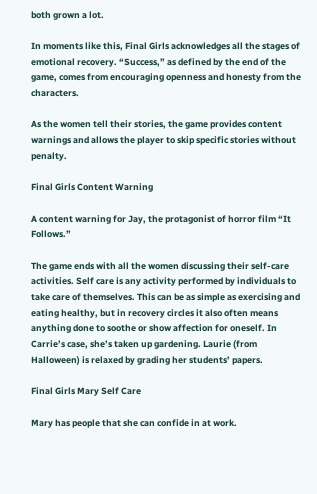both grown a lot.

In moments like this, Final Girls acknowledges all the stages of emotional recovery. “Success,” as defined by the end of the game, comes from encouraging openness and honesty from the characters.

As the women tell their stories, the game provides content warnings and allows the player to skip specific stories without penalty.

Final Girls Content Warning

A content warning for Jay, the protagonist of horror film “It Follows.”

The game ends with all the women discussing their self-care activities. Self care is any activity performed by individuals to take care of themselves. This can be as simple as exercising and eating healthy, but in recovery circles it also often means anything done to soothe or show affection for oneself. In Carrie’s case, she’s taken up gardening. Laurie (from Halloween) is relaxed by grading her students’ papers.

Final Girls Mary Self Care

Mary has people that she can confide in at work.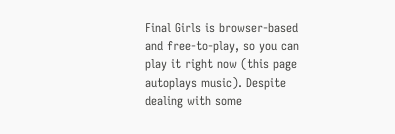Final Girls is browser-based and free-to-play, so you can play it right now (this page autoplays music). Despite dealing with some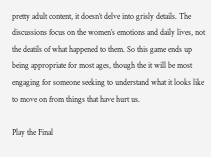pretty adult content, it doesn’t delve into grisly details. The discussions focus on the women’s emotions and daily lives, not the deatils of what happened to them. So this game ends up being appropriate for most ages, though the it will be most engaging for someone seeking to understand what it looks like to move on from things that have hurt us.

Play the Final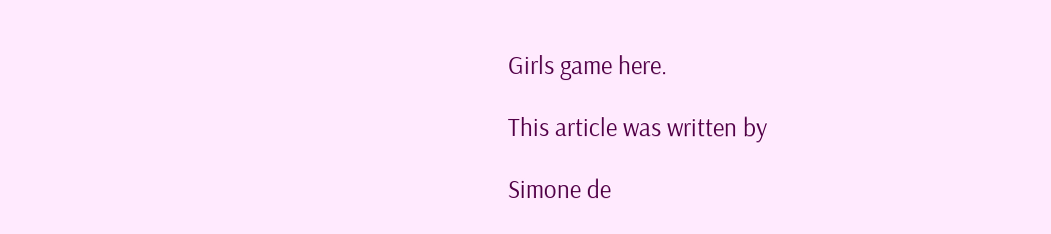Girls game here.

This article was written by

Simone de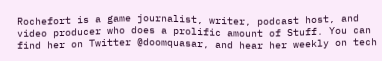Rochefort is a game journalist, writer, podcast host, and video producer who does a prolific amount of Stuff. You can find her on Twitter @doomquasar, and hear her weekly on tech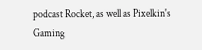podcast Rocket, as well as Pixelkin's Gaming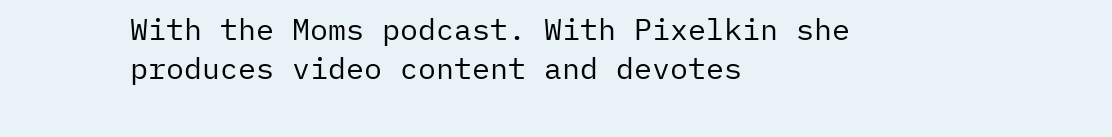With the Moms podcast. With Pixelkin she produces video content and devotes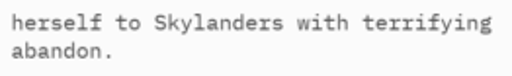herself to Skylanders with terrifying abandon.